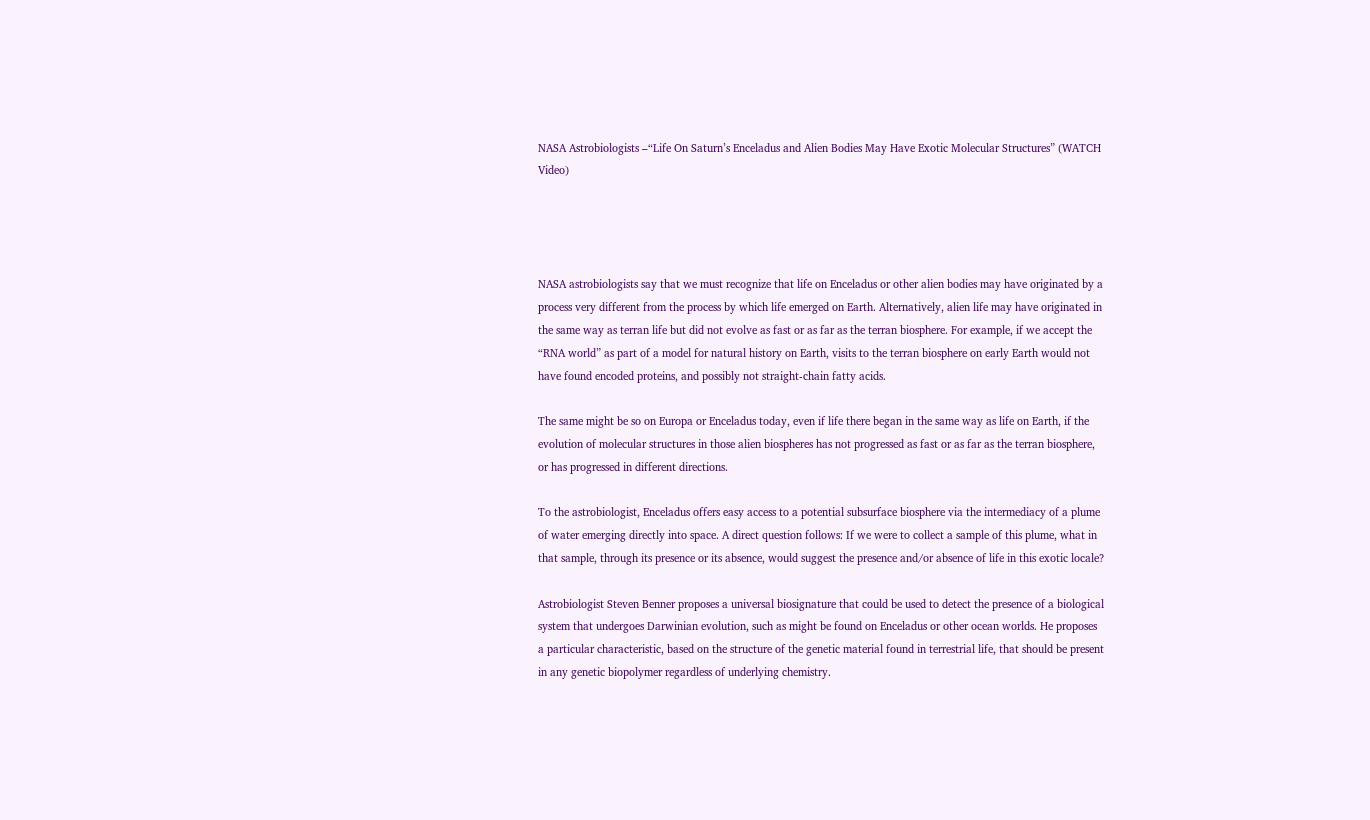NASA Astrobiologists –“Life On Saturn’s Enceladus and Alien Bodies May Have Exotic Molecular Structures” (WATCH Video)




NASA astrobiologists say that we must recognize that life on Enceladus or other alien bodies may have originated by a process very different from the process by which life emerged on Earth. Alternatively, alien life may have originated in the same way as terran life but did not evolve as fast or as far as the terran biosphere. For example, if we accept the “RNA world” as part of a model for natural history on Earth, visits to the terran biosphere on early Earth would not have found encoded proteins, and possibly not straight-chain fatty acids.

The same might be so on Europa or Enceladus today, even if life there began in the same way as life on Earth, if the evolution of molecular structures in those alien biospheres has not progressed as fast or as far as the terran biosphere, or has progressed in different directions.

To the astrobiologist, Enceladus offers easy access to a potential subsurface biosphere via the intermediacy of a plume of water emerging directly into space. A direct question follows: If we were to collect a sample of this plume, what in that sample, through its presence or its absence, would suggest the presence and/or absence of life in this exotic locale?

Astrobiologist Steven Benner proposes a universal biosignature that could be used to detect the presence of a biological system that undergoes Darwinian evolution, such as might be found on Enceladus or other ocean worlds. He proposes a particular characteristic, based on the structure of the genetic material found in terrestrial life, that should be present in any genetic biopolymer regardless of underlying chemistry.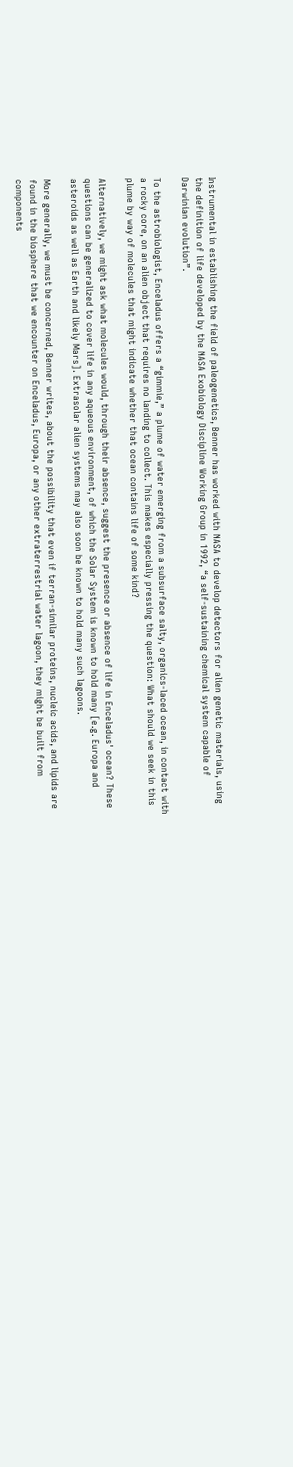Instrumental in establishing the field of paleogenetics, Benner has worked with NASA to develop detectors for alien genetic materials, using the definition of life developed by the NASA Exobiology Discipline Working Group in 1992, “a self-sustaining chemical system capable of Darwinian evolution”.

To the astrobiologist, Enceladus offers a “gimmie,” a plume of water emerging from a subsurface salty, organics-laced ocean, in contact with a rocky core, on an alien object that requires no landing to collect. This makes especially pressing the question: What should we seek in this plume by way of molecules that might indicate whether that ocean contains life of some kind?

Alternatively, we might ask what molecules would, through their absence, suggest the presence or absence of life in Enceladus' ocean? These questions can be generalized to cover life in any aqueous environment, of which the Solar System is known to hold many [e.g. Europa and asteroids as well as Earth and likely Mars]. Extrasolar alien systems may also soon be known to hold many such lagoons.

More generally, we must be concerned, Benner writes, about the possibility that even if terran-similar proteins, nucleic acids, and lipids are found in the biosphere that we encounter on Enceladus, Europa, or any other extraterrestrial water lagoon, they might be built from components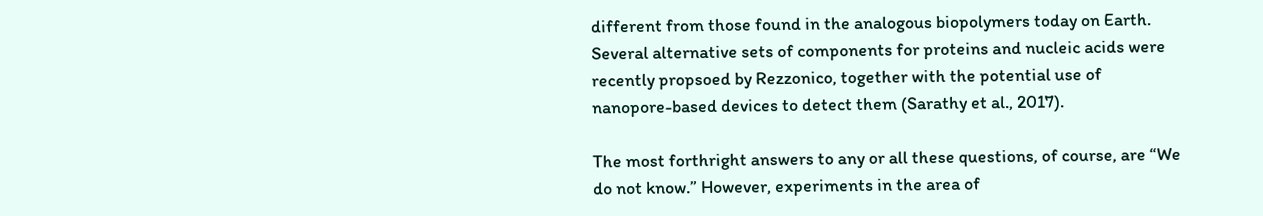different from those found in the analogous biopolymers today on Earth. Several alternative sets of components for proteins and nucleic acids were recently propsoed by Rezzonico, together with the potential use of nanopore-based devices to detect them (Sarathy et al., 2017).

The most forthright answers to any or all these questions, of course, are “We do not know.” However, experiments in the area of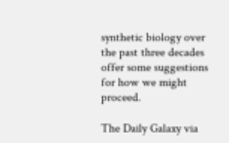synthetic biology over the past three decades offer some suggestions for how we might proceed.

The Daily Galaxy via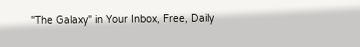"The Galaxy" in Your Inbox, Free, Daily